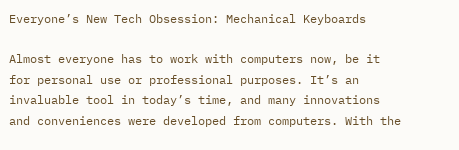Everyone’s New Tech Obsession: Mechanical Keyboards

Almost everyone has to work with computers now, be it for personal use or professional purposes. It’s an invaluable tool in today’s time, and many innovations and conveniences were developed from computers. With the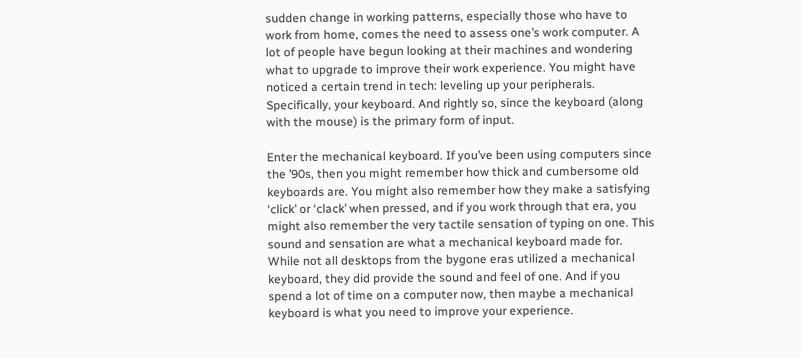sudden change in working patterns, especially those who have to work from home, comes the need to assess one’s work computer. A lot of people have begun looking at their machines and wondering what to upgrade to improve their work experience. You might have noticed a certain trend in tech: leveling up your peripherals. Specifically, your keyboard. And rightly so, since the keyboard (along with the mouse) is the primary form of input.

Enter the mechanical keyboard. If you’ve been using computers since the ’90s, then you might remember how thick and cumbersome old keyboards are. You might also remember how they make a satisfying ‘click’ or ‘clack’ when pressed, and if you work through that era, you might also remember the very tactile sensation of typing on one. This sound and sensation are what a mechanical keyboard made for. While not all desktops from the bygone eras utilized a mechanical keyboard, they did provide the sound and feel of one. And if you spend a lot of time on a computer now, then maybe a mechanical keyboard is what you need to improve your experience.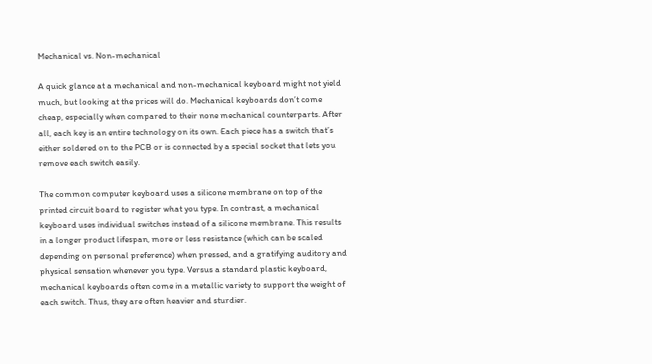Mechanical vs. Non-mechanical

A quick glance at a mechanical and non-mechanical keyboard might not yield much, but looking at the prices will do. Mechanical keyboards don’t come cheap, especially when compared to their none mechanical counterparts. After all, each key is an entire technology on its own. Each piece has a switch that’s either soldered on to the PCB or is connected by a special socket that lets you remove each switch easily.

The common computer keyboard uses a silicone membrane on top of the printed circuit board to register what you type. In contrast, a mechanical keyboard uses individual switches instead of a silicone membrane. This results in a longer product lifespan, more or less resistance (which can be scaled depending on personal preference) when pressed, and a gratifying auditory and physical sensation whenever you type. Versus a standard plastic keyboard, mechanical keyboards often come in a metallic variety to support the weight of each switch. Thus, they are often heavier and sturdier.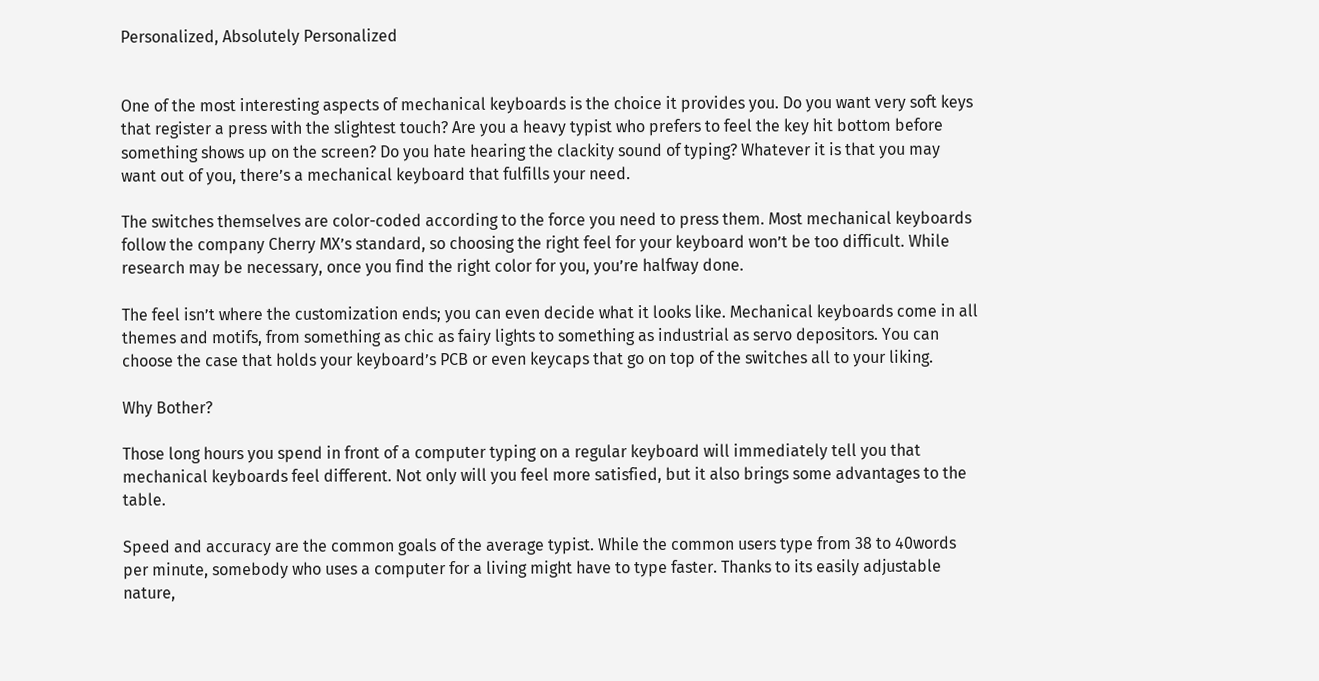Personalized, Absolutely Personalized


One of the most interesting aspects of mechanical keyboards is the choice it provides you. Do you want very soft keys that register a press with the slightest touch? Are you a heavy typist who prefers to feel the key hit bottom before something shows up on the screen? Do you hate hearing the clackity sound of typing? Whatever it is that you may want out of you, there’s a mechanical keyboard that fulfills your need.

The switches themselves are color-coded according to the force you need to press them. Most mechanical keyboards follow the company Cherry MX’s standard, so choosing the right feel for your keyboard won’t be too difficult. While research may be necessary, once you find the right color for you, you’re halfway done.

The feel isn’t where the customization ends; you can even decide what it looks like. Mechanical keyboards come in all themes and motifs, from something as chic as fairy lights to something as industrial as servo depositors. You can choose the case that holds your keyboard’s PCB or even keycaps that go on top of the switches all to your liking.

Why Bother?

Those long hours you spend in front of a computer typing on a regular keyboard will immediately tell you that mechanical keyboards feel different. Not only will you feel more satisfied, but it also brings some advantages to the table.

Speed and accuracy are the common goals of the average typist. While the common users type from 38 to 40words per minute, somebody who uses a computer for a living might have to type faster. Thanks to its easily adjustable nature,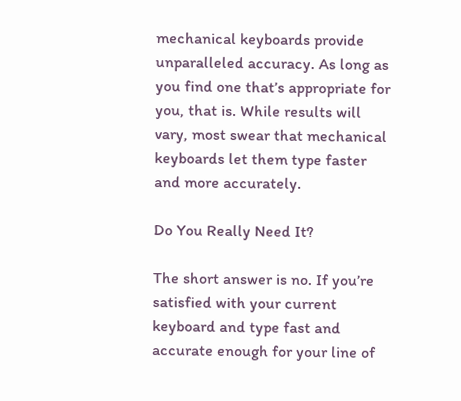mechanical keyboards provide unparalleled accuracy. As long as you find one that’s appropriate for you, that is. While results will vary, most swear that mechanical keyboards let them type faster and more accurately.

Do You Really Need It?

The short answer is no. If you’re satisfied with your current keyboard and type fast and accurate enough for your line of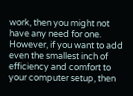work, then you might not have any need for one. However, if you want to add even the smallest inch of efficiency and comfort to your computer setup, then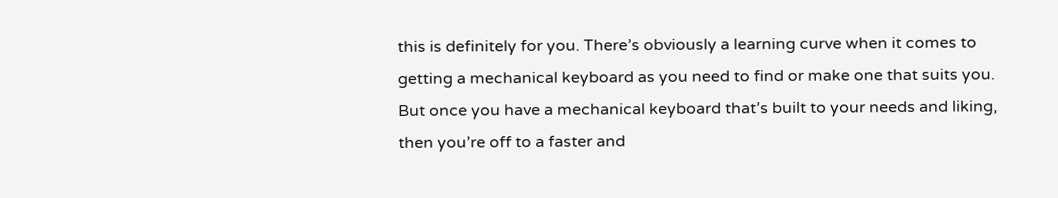this is definitely for you. There’s obviously a learning curve when it comes to getting a mechanical keyboard as you need to find or make one that suits you. But once you have a mechanical keyboard that’s built to your needs and liking, then you’re off to a faster and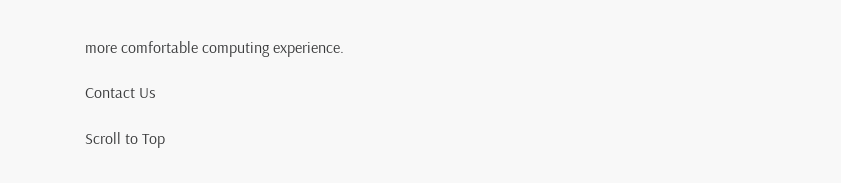more comfortable computing experience.

Contact Us

Scroll to Top